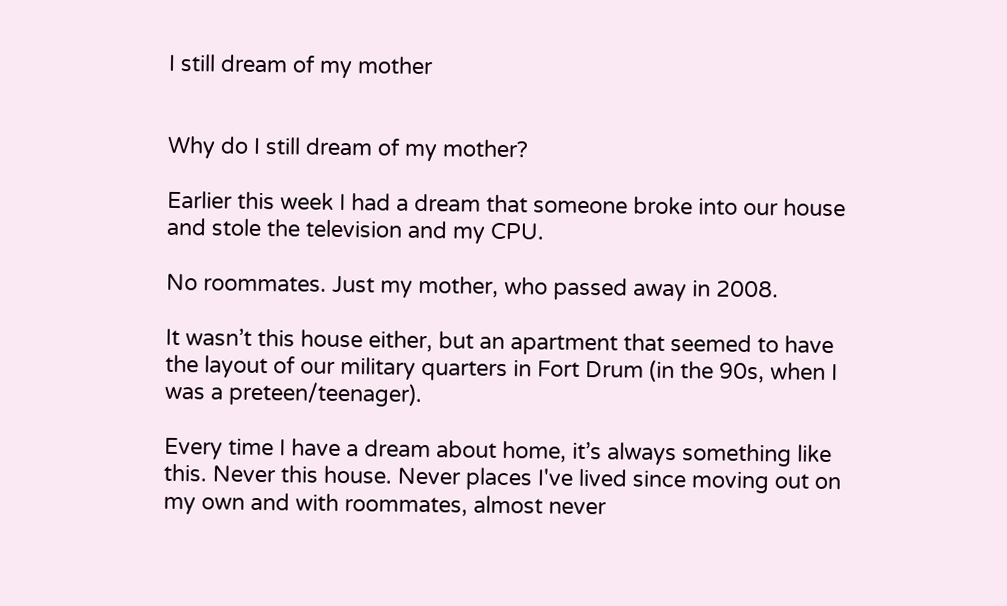I still dream of my mother


Why do I still dream of my mother?

Earlier this week I had a dream that someone broke into our house and stole the television and my CPU.

No roommates. Just my mother, who passed away in 2008.

It wasn’t this house either, but an apartment that seemed to have the layout of our military quarters in Fort Drum (in the 90s, when I was a preteen/teenager).

Every time I have a dream about home, it’s always something like this. Never this house. Never places I've lived since moving out on my own and with roommates, almost never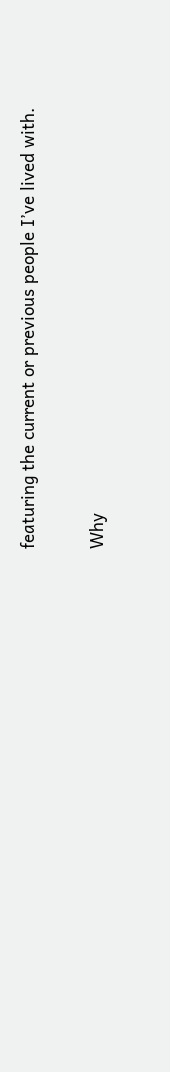featuring the current or previous people I’ve lived with.

Why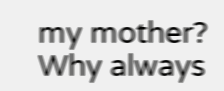my mother? Why always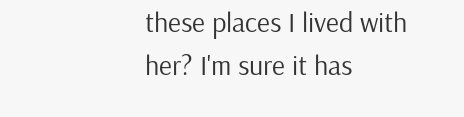these places I lived with her? I'm sure it has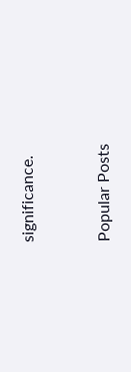significance.


Popular Posts